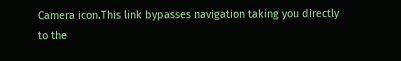Camera icon.This link bypasses navigation taking you directly to the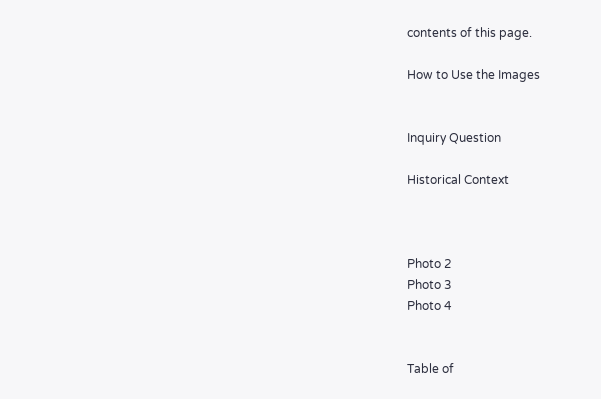contents of this page.

How to Use the Images


Inquiry Question

Historical Context



Photo 2
Photo 3
Photo 4


Table of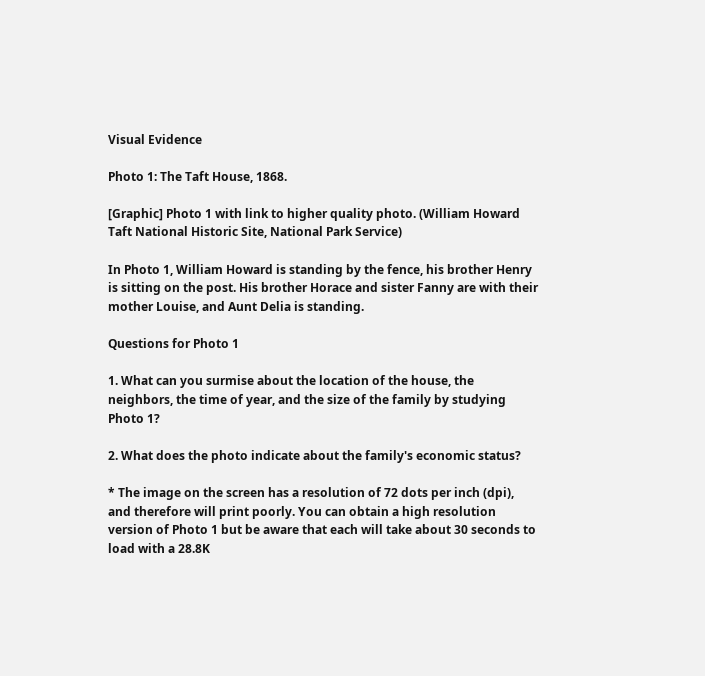Visual Evidence

Photo 1: The Taft House, 1868.

[Graphic] Photo 1 with link to higher quality photo. (William Howard Taft National Historic Site, National Park Service)

In Photo 1, William Howard is standing by the fence, his brother Henry is sitting on the post. His brother Horace and sister Fanny are with their mother Louise, and Aunt Delia is standing.

Questions for Photo 1

1. What can you surmise about the location of the house, the neighbors, the time of year, and the size of the family by studying Photo 1?

2. What does the photo indicate about the family's economic status?

* The image on the screen has a resolution of 72 dots per inch (dpi), and therefore will print poorly. You can obtain a high resolution version of Photo 1 but be aware that each will take about 30 seconds to load with a 28.8K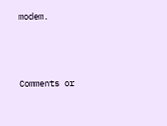modem.




Comments or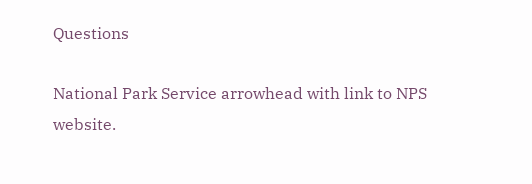Questions

National Park Service arrowhead with link to NPS website.